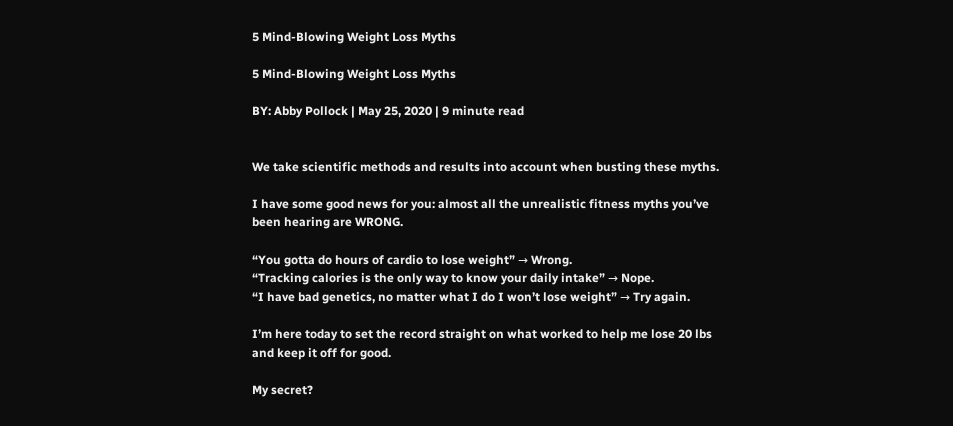5 Mind-Blowing Weight Loss Myths

5 Mind-Blowing Weight Loss Myths

BY: Abby Pollock | May 25, 2020 | 9 minute read


We take scientific methods and results into account when busting these myths.

I have some good news for you: almost all the unrealistic fitness myths you’ve been hearing are WRONG.

“You gotta do hours of cardio to lose weight” → Wrong.
“Tracking calories is the only way to know your daily intake” → Nope.
“I have bad genetics, no matter what I do I won’t lose weight” → Try again.

I’m here today to set the record straight on what worked to help me lose 20 lbs and keep it off for good.

My secret?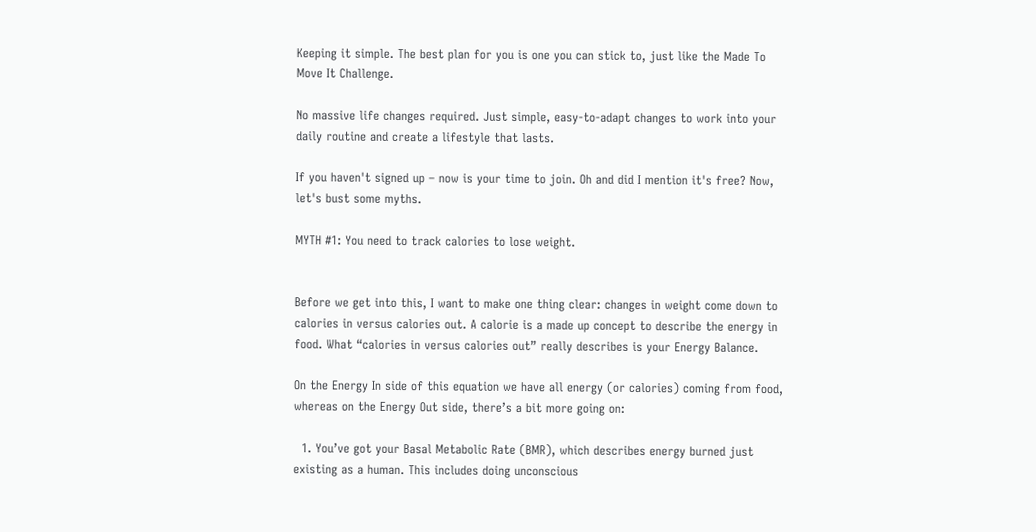Keeping it simple. The best plan for you is one you can stick to, just like the Made To Move It Challenge.

No massive life changes required. Just simple, easy-to-adapt changes to work into your daily routine and create a lifestyle that lasts.

If you haven't signed up – now is your time to join. Oh and did I mention it's free? Now, let's bust some myths.

MYTH #1: You need to track calories to lose weight.


Before we get into this, I want to make one thing clear: changes in weight come down to calories in versus calories out. A calorie is a made up concept to describe the energy in food. What “calories in versus calories out” really describes is your Energy Balance.

On the Energy In side of this equation we have all energy (or calories) coming from food, whereas on the Energy Out side, there’s a bit more going on:

  1. You’ve got your Basal Metabolic Rate (BMR), which describes energy burned just existing as a human. This includes doing unconscious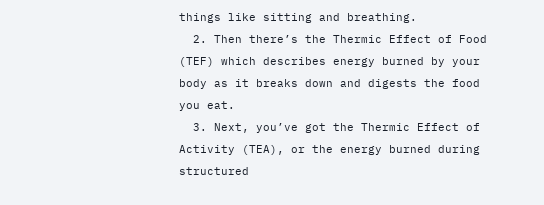things like sitting and breathing.
  2. Then there’s the Thermic Effect of Food (TEF) which describes energy burned by your body as it breaks down and digests the food you eat.
  3. Next, you’ve got the Thermic Effect of Activity (TEA), or the energy burned during structured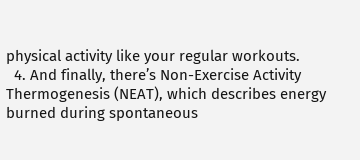physical activity like your regular workouts.
  4. And finally, there’s Non-Exercise Activity Thermogenesis (NEAT), which describes energy burned during spontaneous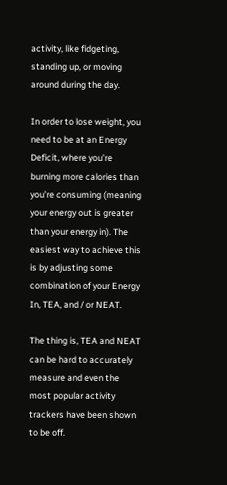activity, like fidgeting, standing up, or moving around during the day.

In order to lose weight, you need to be at an Energy Deficit, where you’re burning more calories than you’re consuming (meaning your energy out is greater than your energy in). The easiest way to achieve this is by adjusting some combination of your Energy In, TEA, and / or NEAT.

The thing is, TEA and NEAT can be hard to accurately measure and even the most popular activity trackers have been shown to be off.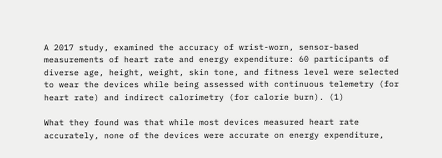A 2017 study, examined the accuracy of wrist-worn, sensor-based measurements of heart rate and energy expenditure: 60 participants of diverse age, height, weight, skin tone, and fitness level were selected to wear the devices while being assessed with continuous telemetry (for heart rate) and indirect calorimetry (for calorie burn). (1)

What they found was that while most devices measured heart rate accurately, none of the devices were accurate on energy expenditure,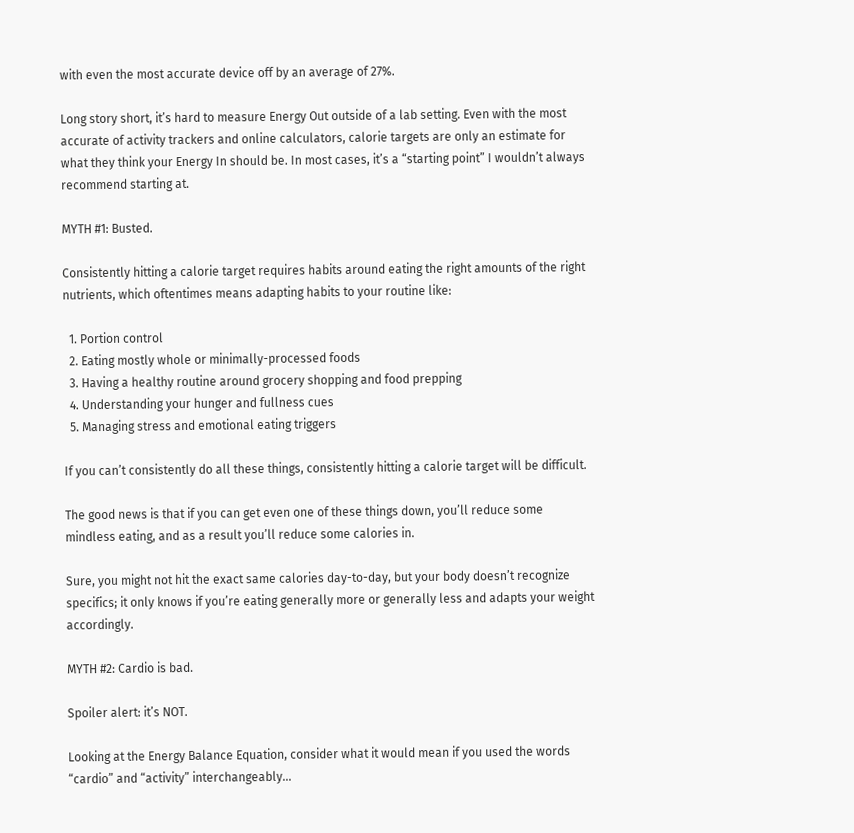with even the most accurate device off by an average of 27%.

Long story short, it’s hard to measure Energy Out outside of a lab setting. Even with the most accurate of activity trackers and online calculators, calorie targets are only an estimate for what they think your Energy In should be. In most cases, it’s a “starting point” I wouldn’t always recommend starting at.

MYTH #1: Busted.

Consistently hitting a calorie target requires habits around eating the right amounts of the right nutrients, which oftentimes means adapting habits to your routine like:

  1. Portion control
  2. Eating mostly whole or minimally-processed foods
  3. Having a healthy routine around grocery shopping and food prepping
  4. Understanding your hunger and fullness cues
  5. Managing stress and emotional eating triggers

If you can’t consistently do all these things, consistently hitting a calorie target will be difficult.

The good news is that if you can get even one of these things down, you’ll reduce some mindless eating, and as a result you’ll reduce some calories in.

Sure, you might not hit the exact same calories day-to-day, but your body doesn’t recognize specifics; it only knows if you’re eating generally more or generally less and adapts your weight accordingly.

MYTH #2: Cardio is bad.

Spoiler alert: it’s NOT.

Looking at the Energy Balance Equation, consider what it would mean if you used the words “cardio” and “activity” interchangeably...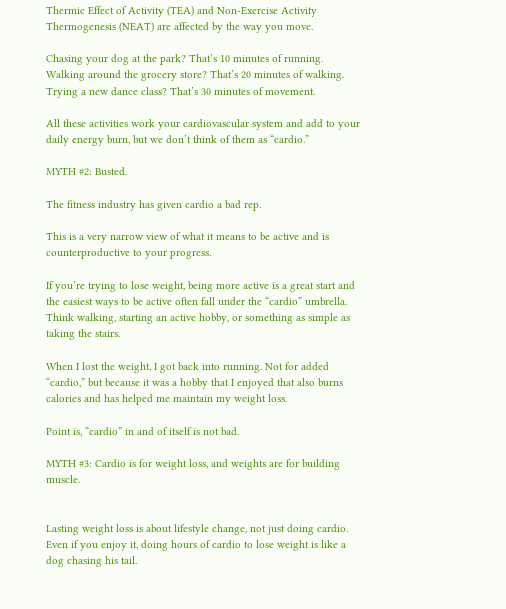Thermic Effect of Activity (TEA) and Non-Exercise Activity Thermogenesis (NEAT) are affected by the way you move.

Chasing your dog at the park? That’s 10 minutes of running.
Walking around the grocery store? That’s 20 minutes of walking.
Trying a new dance class? That’s 30 minutes of movement.

All these activities work your cardiovascular system and add to your daily energy burn, but we don’t think of them as “cardio.”

MYTH #2: Busted.

The fitness industry has given cardio a bad rep.

This is a very narrow view of what it means to be active and is counterproductive to your progress.

If you’re trying to lose weight, being more active is a great start and the easiest ways to be active often fall under the “cardio” umbrella. Think walking, starting an active hobby, or something as simple as taking the stairs.

When I lost the weight, I got back into running. Not for added “cardio,” but because it was a hobby that I enjoyed that also burns calories and has helped me maintain my weight loss.

Point is, “cardio” in and of itself is not bad.

MYTH #3: Cardio is for weight loss, and weights are for building muscle.


Lasting weight loss is about lifestyle change, not just doing cardio. Even if you enjoy it, doing hours of cardio to lose weight is like a dog chasing his tail.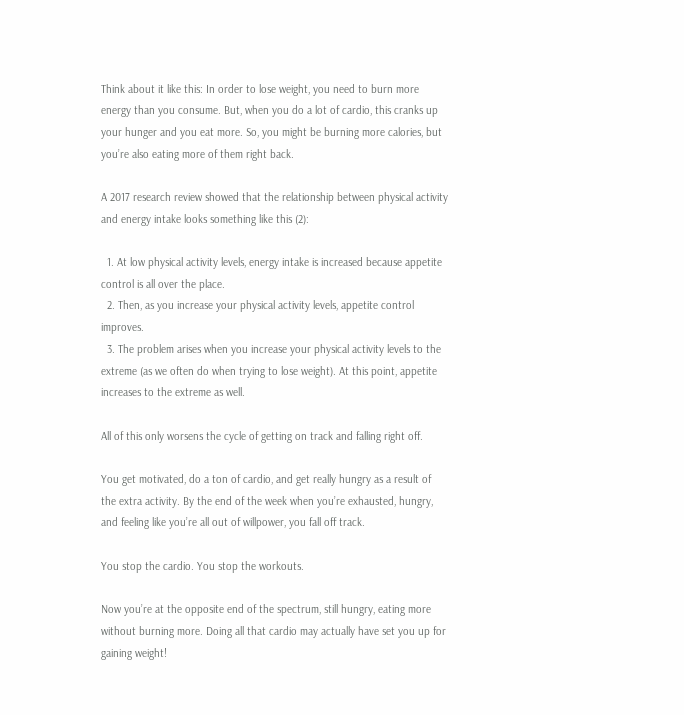Think about it like this: In order to lose weight, you need to burn more energy than you consume. But, when you do a lot of cardio, this cranks up your hunger and you eat more. So, you might be burning more calories, but you’re also eating more of them right back.

A 2017 research review showed that the relationship between physical activity and energy intake looks something like this (2):

  1. At low physical activity levels, energy intake is increased because appetite control is all over the place.
  2. Then, as you increase your physical activity levels, appetite control improves.
  3. The problem arises when you increase your physical activity levels to the extreme (as we often do when trying to lose weight). At this point, appetite increases to the extreme as well.

All of this only worsens the cycle of getting on track and falling right off.

You get motivated, do a ton of cardio, and get really hungry as a result of the extra activity. By the end of the week when you’re exhausted, hungry, and feeling like you’re all out of willpower, you fall off track.

You stop the cardio. You stop the workouts.

Now you’re at the opposite end of the spectrum, still hungry, eating more without burning more. Doing all that cardio may actually have set you up for gaining weight!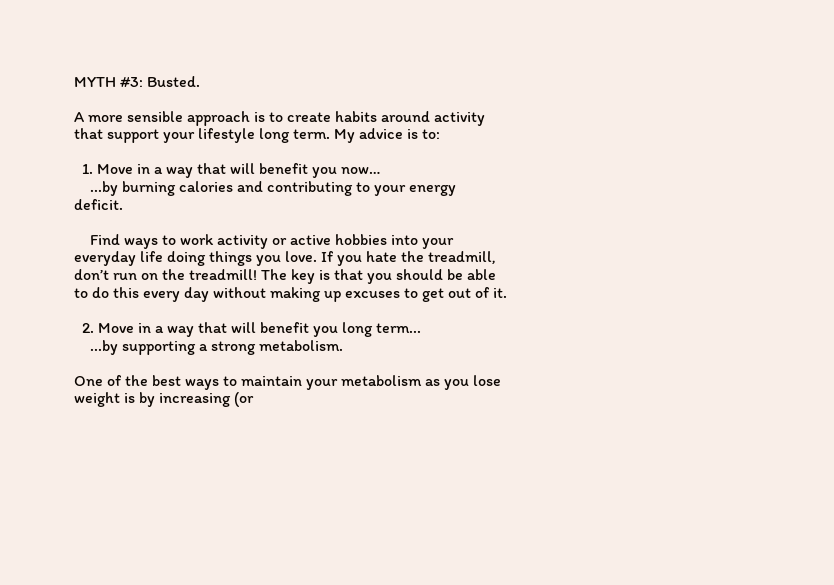MYTH #3: Busted.

A more sensible approach is to create habits around activity that support your lifestyle long term. My advice is to:

  1. Move in a way that will benefit you now…
    ...by burning calories and contributing to your energy deficit.

    Find ways to work activity or active hobbies into your everyday life doing things you love. If you hate the treadmill, don’t run on the treadmill! The key is that you should be able to do this every day without making up excuses to get out of it.

  2. Move in a way that will benefit you long term...
    ...by supporting a strong metabolism.

One of the best ways to maintain your metabolism as you lose weight is by increasing (or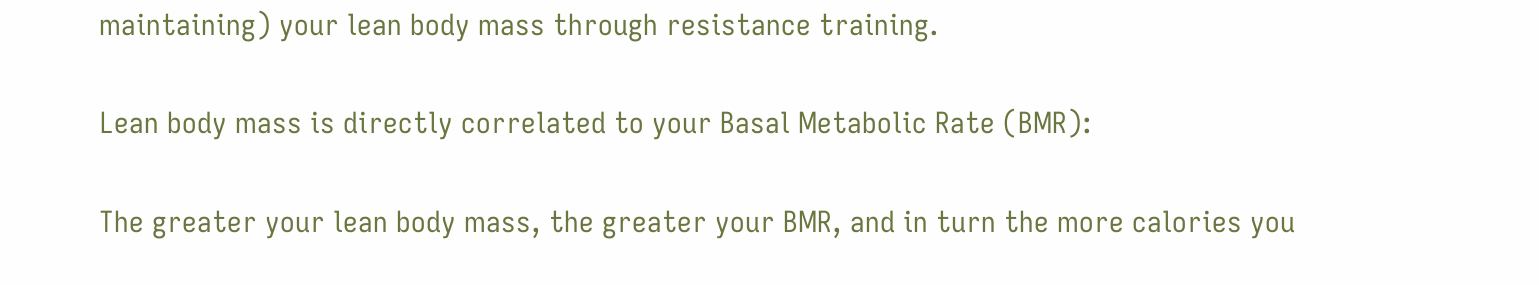maintaining) your lean body mass through resistance training.

Lean body mass is directly correlated to your Basal Metabolic Rate (BMR):

The greater your lean body mass, the greater your BMR, and in turn the more calories you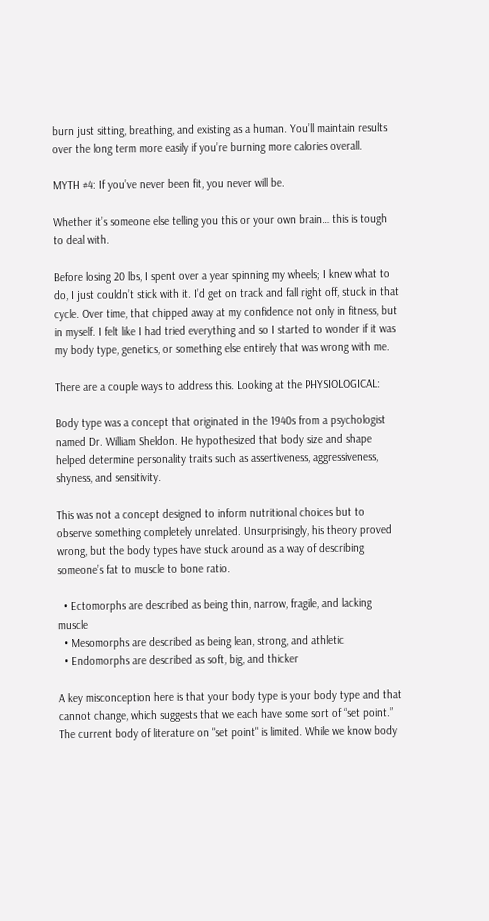burn just sitting, breathing, and existing as a human. You’ll maintain results over the long term more easily if you’re burning more calories overall.

MYTH #4: If you’ve never been fit, you never will be.

Whether it’s someone else telling you this or your own brain… this is tough to deal with.

Before losing 20 lbs, I spent over a year spinning my wheels; I knew what to do, I just couldn’t stick with it. I’d get on track and fall right off, stuck in that cycle. Over time, that chipped away at my confidence not only in fitness, but in myself. I felt like I had tried everything and so I started to wonder if it was my body type, genetics, or something else entirely that was wrong with me.

There are a couple ways to address this. Looking at the PHYSIOLOGICAL:

Body type was a concept that originated in the 1940s from a psychologist named Dr. William Sheldon. He hypothesized that body size and shape helped determine personality traits such as assertiveness, aggressiveness, shyness, and sensitivity.

This was not a concept designed to inform nutritional choices but to observe something completely unrelated. Unsurprisingly, his theory proved wrong, but the body types have stuck around as a way of describing someone’s fat to muscle to bone ratio.

  • Ectomorphs are described as being thin, narrow, fragile, and lacking muscle
  • Mesomorphs are described as being lean, strong, and athletic
  • Endomorphs are described as soft, big, and thicker

A key misconception here is that your body type is your body type and that cannot change, which suggests that we each have some sort of “set point.” The current body of literature on "set point" is limited. While we know body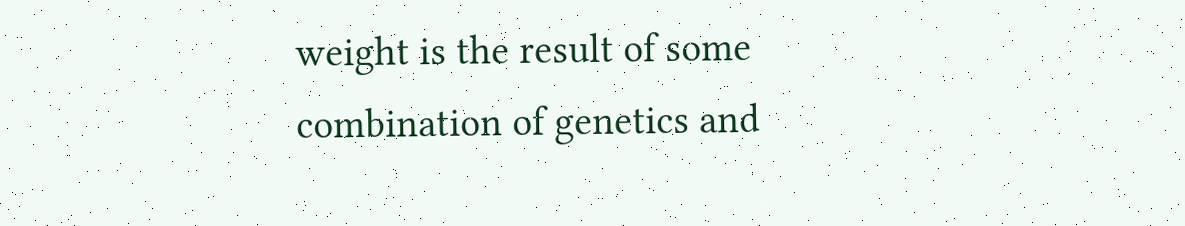weight is the result of some combination of genetics and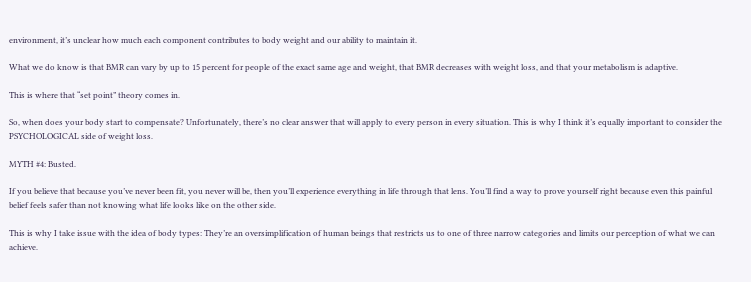environment, it’s unclear how much each component contributes to body weight and our ability to maintain it.

What we do know is that BMR can vary by up to 15 percent for people of the exact same age and weight, that BMR decreases with weight loss, and that your metabolism is adaptive.

This is where that “set point” theory comes in.

So, when does your body start to compensate? Unfortunately, there’s no clear answer that will apply to every person in every situation. This is why I think it’s equally important to consider the PSYCHOLOGICAL side of weight loss.

MYTH #4: Busted.

If you believe that because you’ve never been fit, you never will be, then you’ll experience everything in life through that lens. You’ll find a way to prove yourself right because even this painful belief feels safer than not knowing what life looks like on the other side.

This is why I take issue with the idea of body types: They’re an oversimplification of human beings that restricts us to one of three narrow categories and limits our perception of what we can achieve.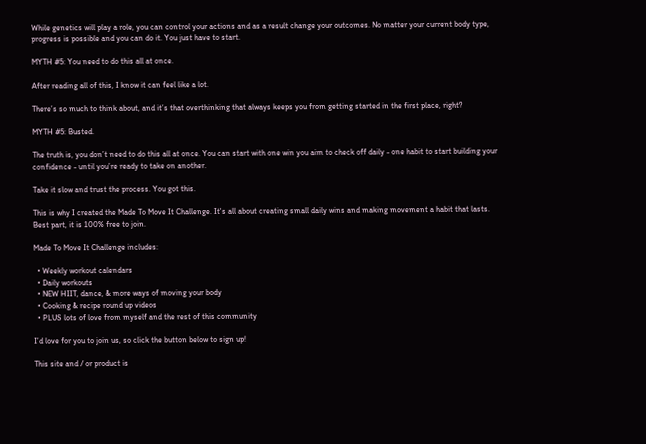While genetics will play a role, you can control your actions and as a result change your outcomes. No matter your current body type, progress is possible and you can do it. You just have to start.

MYTH #5: You need to do this all at once.

After reading all of this, I know it can feel like a lot.

There’s so much to think about, and it’s that overthinking that always keeps you from getting started in the first place, right?

MYTH #5: Busted.

The truth is, you don’t need to do this all at once. You can start with one win you aim to check off daily - one habit to start building your confidence - until you’re ready to take on another.

Take it slow and trust the process. You got this.

This is why I created the Made To Move It Challenge. It's all about creating small daily wins and making movement a habit that lasts. Best part, it is 100% free to join.

Made To Move It Challenge includes:

  • Weekly workout calendars
  • Daily workouts
  • NEW HIIT, dance, & more ways of moving your body
  • Cooking & recipe round up videos
  • PLUS lots of love from myself and the rest of this community

I’d love for you to join us, so click the button below to sign up!

This site and / or product is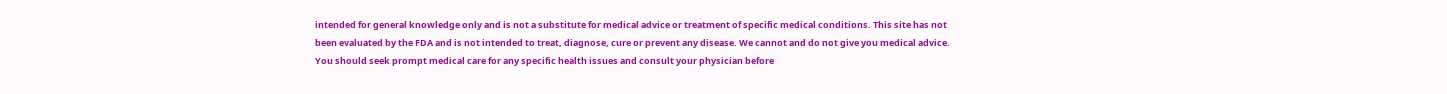intended for general knowledge only and is not a substitute for medical advice or treatment of specific medical conditions. This site has not been evaluated by the FDA and is not intended to treat, diagnose, cure or prevent any disease. We cannot and do not give you medical advice. You should seek prompt medical care for any specific health issues and consult your physician before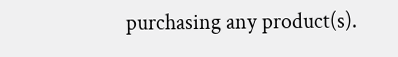purchasing any product(s).